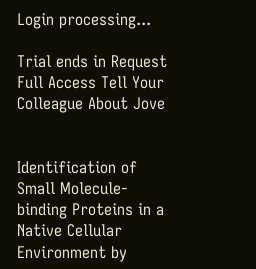Login processing...

Trial ends in Request Full Access Tell Your Colleague About Jove


Identification of Small Molecule-binding Proteins in a Native Cellular Environment by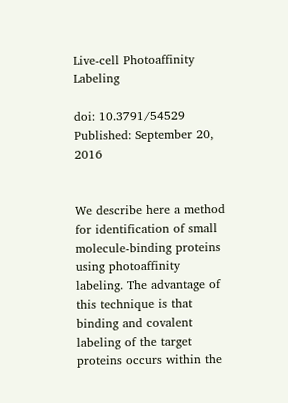Live-cell Photoaffinity Labeling

doi: 10.3791/54529 Published: September 20, 2016


We describe here a method for identification of small molecule-binding proteins using photoaffinity labeling. The advantage of this technique is that binding and covalent labeling of the target proteins occurs within the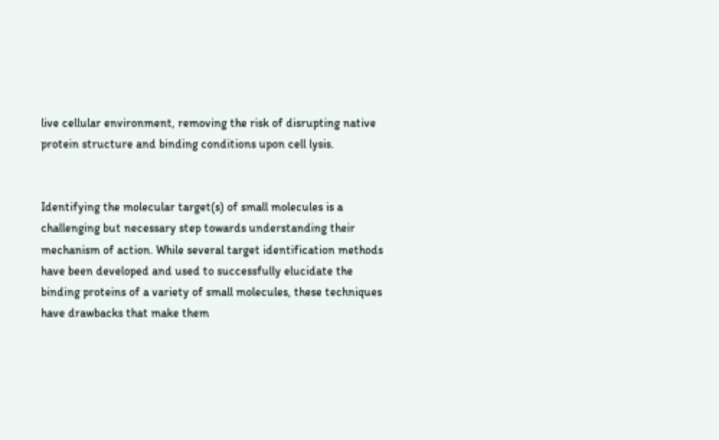live cellular environment, removing the risk of disrupting native protein structure and binding conditions upon cell lysis.


Identifying the molecular target(s) of small molecules is a challenging but necessary step towards understanding their mechanism of action. While several target identification methods have been developed and used to successfully elucidate the binding proteins of a variety of small molecules, these techniques have drawbacks that make them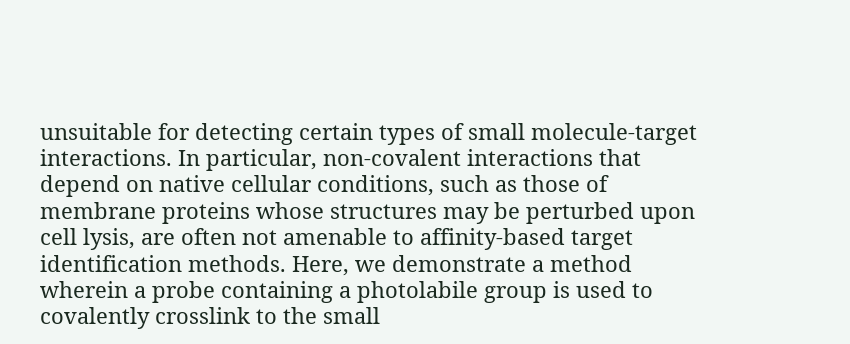unsuitable for detecting certain types of small molecule-target interactions. In particular, non-covalent interactions that depend on native cellular conditions, such as those of membrane proteins whose structures may be perturbed upon cell lysis, are often not amenable to affinity-based target identification methods. Here, we demonstrate a method wherein a probe containing a photolabile group is used to covalently crosslink to the small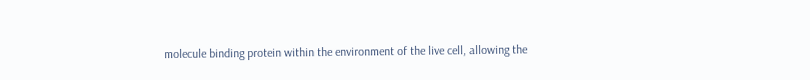molecule binding protein within the environment of the live cell, allowing the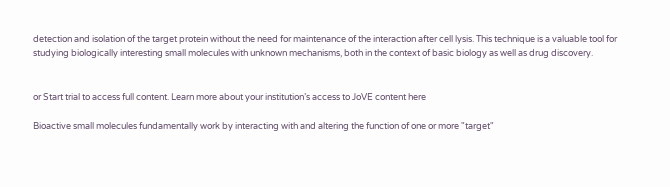detection and isolation of the target protein without the need for maintenance of the interaction after cell lysis. This technique is a valuable tool for studying biologically interesting small molecules with unknown mechanisms, both in the context of basic biology as well as drug discovery.


or Start trial to access full content. Learn more about your institution’s access to JoVE content here

Bioactive small molecules fundamentally work by interacting with and altering the function of one or more "target"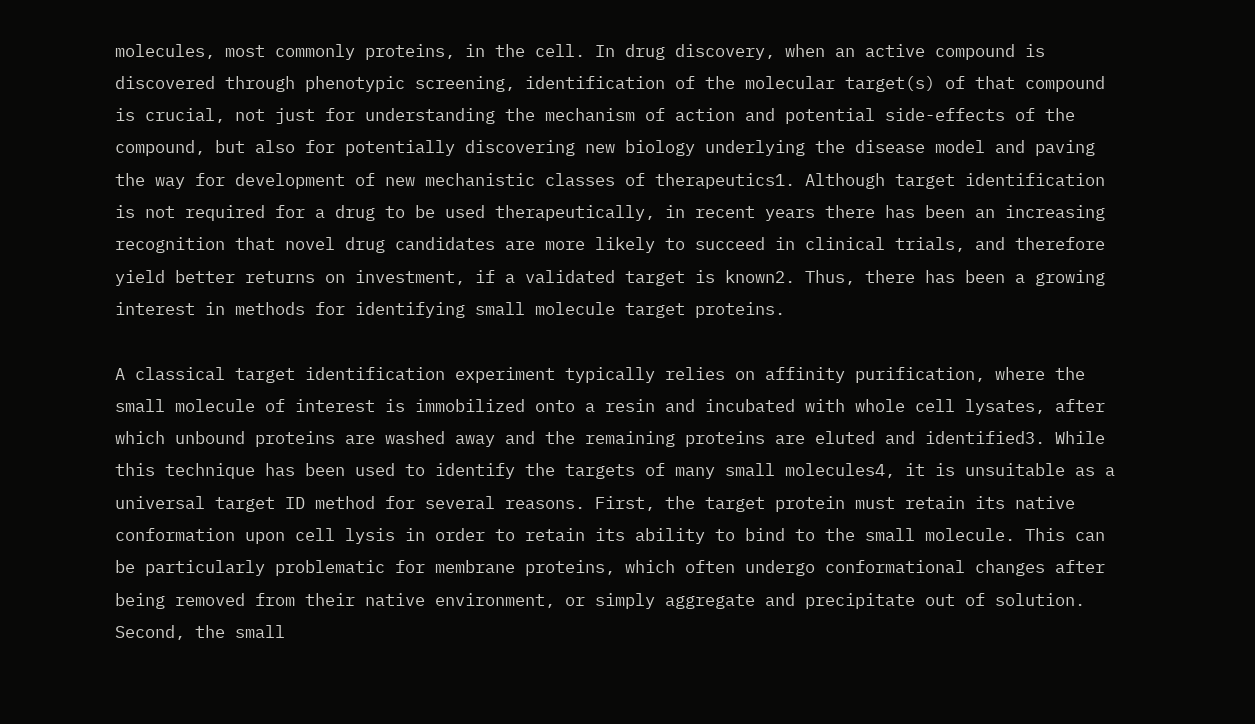molecules, most commonly proteins, in the cell. In drug discovery, when an active compound is discovered through phenotypic screening, identification of the molecular target(s) of that compound is crucial, not just for understanding the mechanism of action and potential side-effects of the compound, but also for potentially discovering new biology underlying the disease model and paving the way for development of new mechanistic classes of therapeutics1. Although target identification is not required for a drug to be used therapeutically, in recent years there has been an increasing recognition that novel drug candidates are more likely to succeed in clinical trials, and therefore yield better returns on investment, if a validated target is known2. Thus, there has been a growing interest in methods for identifying small molecule target proteins.

A classical target identification experiment typically relies on affinity purification, where the small molecule of interest is immobilized onto a resin and incubated with whole cell lysates, after which unbound proteins are washed away and the remaining proteins are eluted and identified3. While this technique has been used to identify the targets of many small molecules4, it is unsuitable as a universal target ID method for several reasons. First, the target protein must retain its native conformation upon cell lysis in order to retain its ability to bind to the small molecule. This can be particularly problematic for membrane proteins, which often undergo conformational changes after being removed from their native environment, or simply aggregate and precipitate out of solution. Second, the small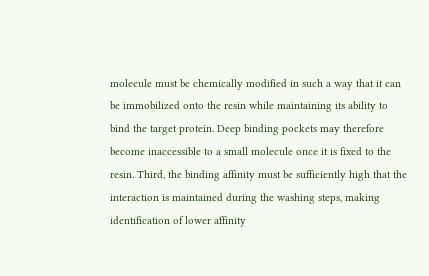molecule must be chemically modified in such a way that it can be immobilized onto the resin while maintaining its ability to bind the target protein. Deep binding pockets may therefore become inaccessible to a small molecule once it is fixed to the resin. Third, the binding affinity must be sufficiently high that the interaction is maintained during the washing steps, making identification of lower affinity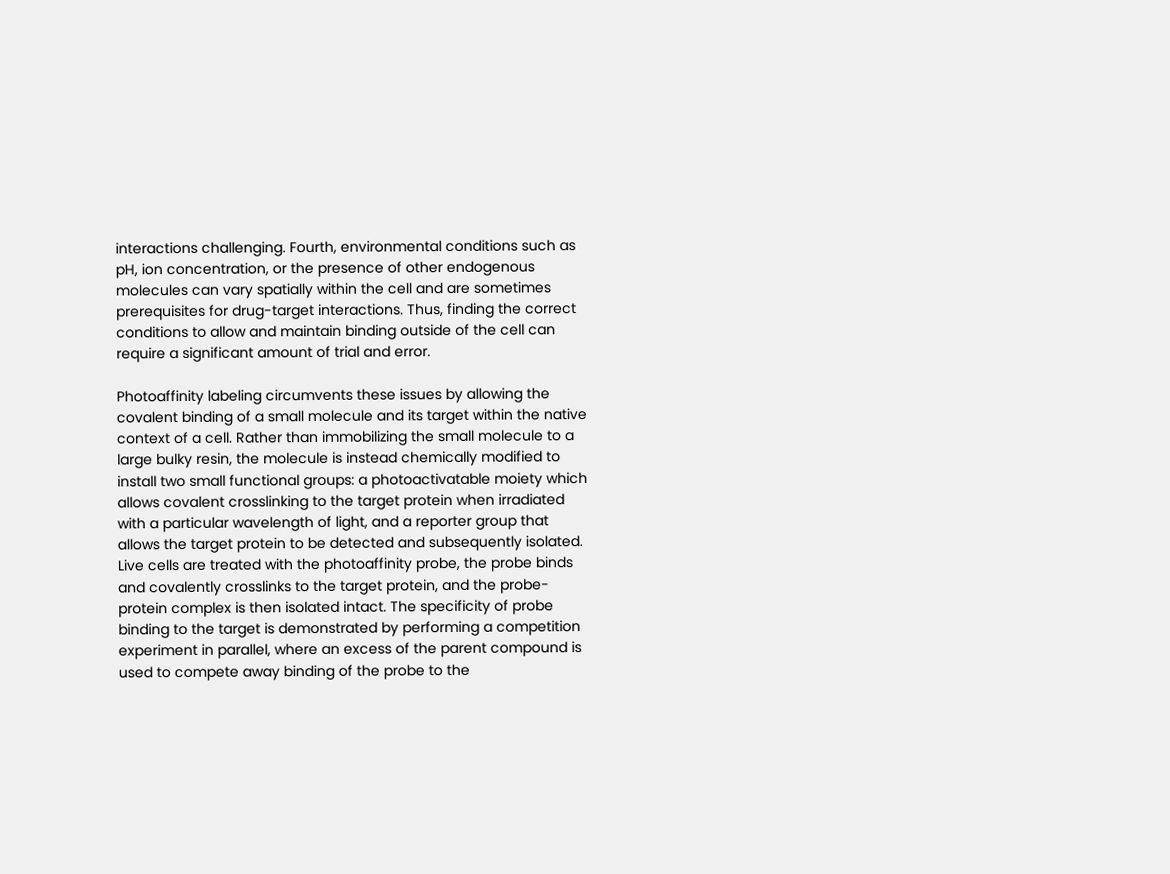interactions challenging. Fourth, environmental conditions such as pH, ion concentration, or the presence of other endogenous molecules can vary spatially within the cell and are sometimes prerequisites for drug-target interactions. Thus, finding the correct conditions to allow and maintain binding outside of the cell can require a significant amount of trial and error.

Photoaffinity labeling circumvents these issues by allowing the covalent binding of a small molecule and its target within the native context of a cell. Rather than immobilizing the small molecule to a large bulky resin, the molecule is instead chemically modified to install two small functional groups: a photoactivatable moiety which allows covalent crosslinking to the target protein when irradiated with a particular wavelength of light, and a reporter group that allows the target protein to be detected and subsequently isolated. Live cells are treated with the photoaffinity probe, the probe binds and covalently crosslinks to the target protein, and the probe-protein complex is then isolated intact. The specificity of probe binding to the target is demonstrated by performing a competition experiment in parallel, where an excess of the parent compound is used to compete away binding of the probe to the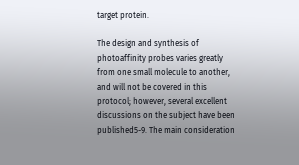target protein.

The design and synthesis of photoaffinity probes varies greatly from one small molecule to another, and will not be covered in this protocol; however, several excellent discussions on the subject have been published5-9. The main consideration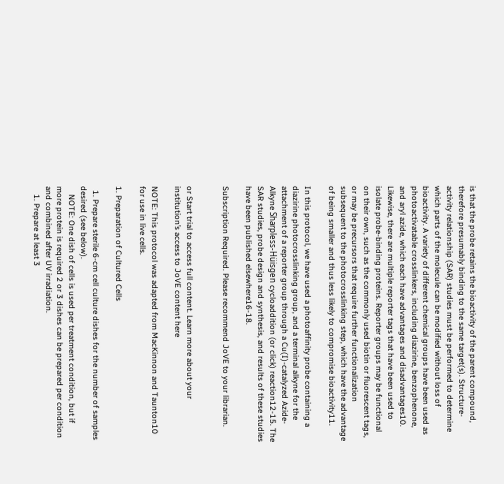is that the probe retains the bioactivity of the parent compound, therefore presumably binding to the same target(s). Structure-activity relationship (SAR) studies must be performed to determine which parts of the molecule can be modified without loss of bioactivity. A variety of different chemical groups have been used as photoactivatable crosslinkers, including diazirine, benzophenone, and aryl azide, which each have advantages and disadvantages10. Likewise, there are multiple reporter tags that have been used to isolate probe-binding proteins. Reporter groups may be functional on their own, such as the commonly used biotin or fluorescent tags, or may be precursors that require further functionalization subsequent to the photocrosslinking step, which have the advantage of being smaller and thus less likely to compromise bioactivity11.

In this protocol, we have used a photoaffinity probe containing a diazirine photocrosslinking group, and a terminal alkyne for the attachment of a reporter group through a Cu(I)-catalyzed Azide-Alkyne Sharpless-Hüisgen cycloaddition (or click) reaction12-15. The SAR studies, probe design and synthesis, and results of these studies have been published elsewhere16-18.

Subscription Required. Please recommend JoVE to your librarian.


or Start trial to access full content. Learn more about your institution’s access to JoVE content here

NOTE: This protocol was adapted from MacKinnon and Taunton10 for use in live cells.

1. Preparation of Cultured Cells

  1. Prepare sterile 6-cm cell culture dishes for the number of samples desired (see below).
    NOTE: One dish of cells is used per treatment condition, but if more protein is required 2 or 3 dishes can be prepared per condition and combined after UV irradiation.
    1. Prepare at least 3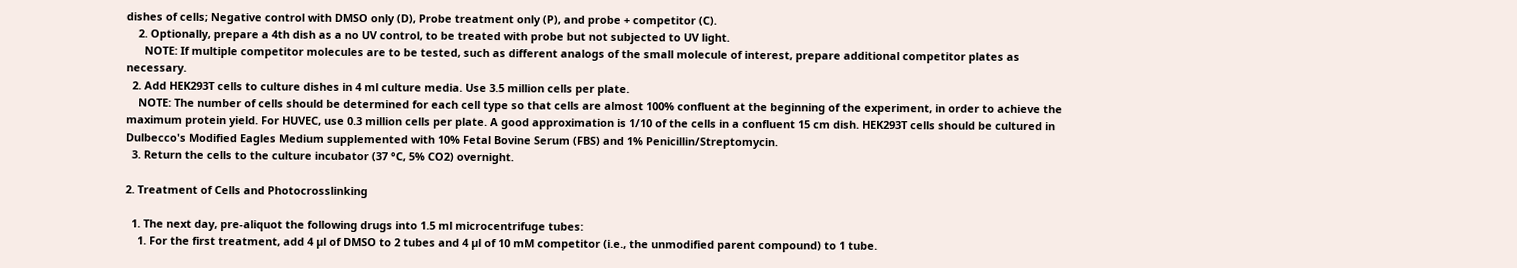dishes of cells; Negative control with DMSO only (D), Probe treatment only (P), and probe + competitor (C).
    2. Optionally, prepare a 4th dish as a no UV control, to be treated with probe but not subjected to UV light.
      NOTE: If multiple competitor molecules are to be tested, such as different analogs of the small molecule of interest, prepare additional competitor plates as necessary.
  2. Add HEK293T cells to culture dishes in 4 ml culture media. Use 3.5 million cells per plate.
    NOTE: The number of cells should be determined for each cell type so that cells are almost 100% confluent at the beginning of the experiment, in order to achieve the maximum protein yield. For HUVEC, use 0.3 million cells per plate. A good approximation is 1/10 of the cells in a confluent 15 cm dish. HEK293T cells should be cultured in Dulbecco's Modified Eagles Medium supplemented with 10% Fetal Bovine Serum (FBS) and 1% Penicillin/Streptomycin.
  3. Return the cells to the culture incubator (37 °C, 5% CO2) overnight.

2. Treatment of Cells and Photocrosslinking

  1. The next day, pre-aliquot the following drugs into 1.5 ml microcentrifuge tubes:
    1. For the first treatment, add 4 µl of DMSO to 2 tubes and 4 µl of 10 mM competitor (i.e., the unmodified parent compound) to 1 tube.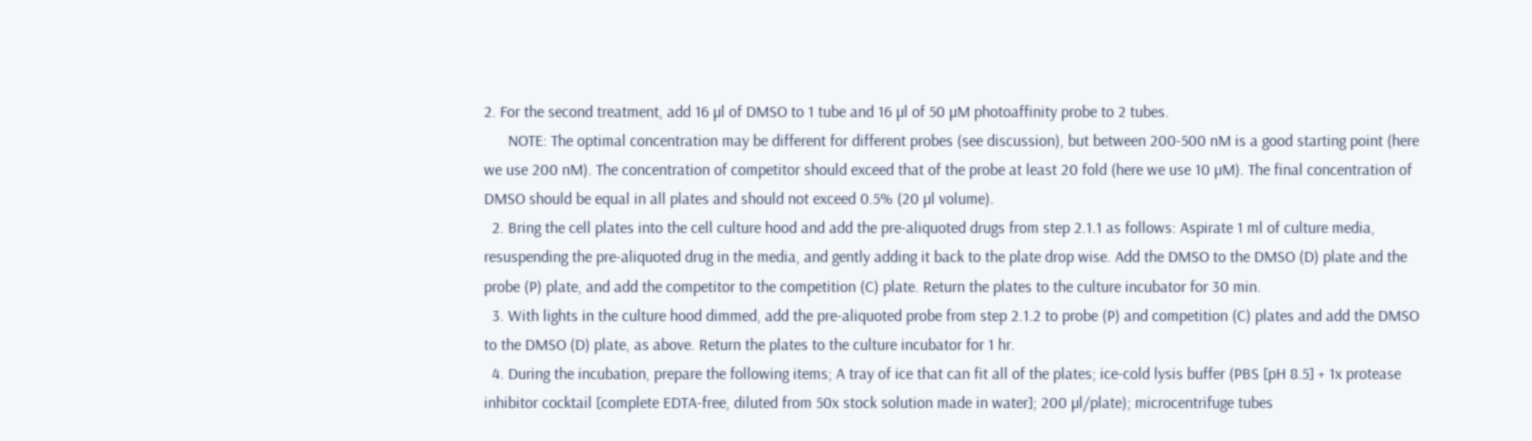2. For the second treatment, add 16 µl of DMSO to 1 tube and 16 µl of 50 µM photoaffinity probe to 2 tubes.
      NOTE: The optimal concentration may be different for different probes (see discussion), but between 200-500 nM is a good starting point (here we use 200 nM). The concentration of competitor should exceed that of the probe at least 20 fold (here we use 10 µM). The final concentration of DMSO should be equal in all plates and should not exceed 0.5% (20 µl volume).
  2. Bring the cell plates into the cell culture hood and add the pre-aliquoted drugs from step 2.1.1 as follows: Aspirate 1 ml of culture media, resuspending the pre-aliquoted drug in the media, and gently adding it back to the plate drop wise. Add the DMSO to the DMSO (D) plate and the probe (P) plate, and add the competitor to the competition (C) plate. Return the plates to the culture incubator for 30 min.
  3. With lights in the culture hood dimmed, add the pre-aliquoted probe from step 2.1.2 to probe (P) and competition (C) plates and add the DMSO to the DMSO (D) plate, as above. Return the plates to the culture incubator for 1 hr.
  4. During the incubation, prepare the following items; A tray of ice that can fit all of the plates; ice-cold lysis buffer (PBS [pH 8.5] + 1x protease inhibitor cocktail [complete EDTA-free, diluted from 50x stock solution made in water]; 200 µl/plate); microcentrifuge tubes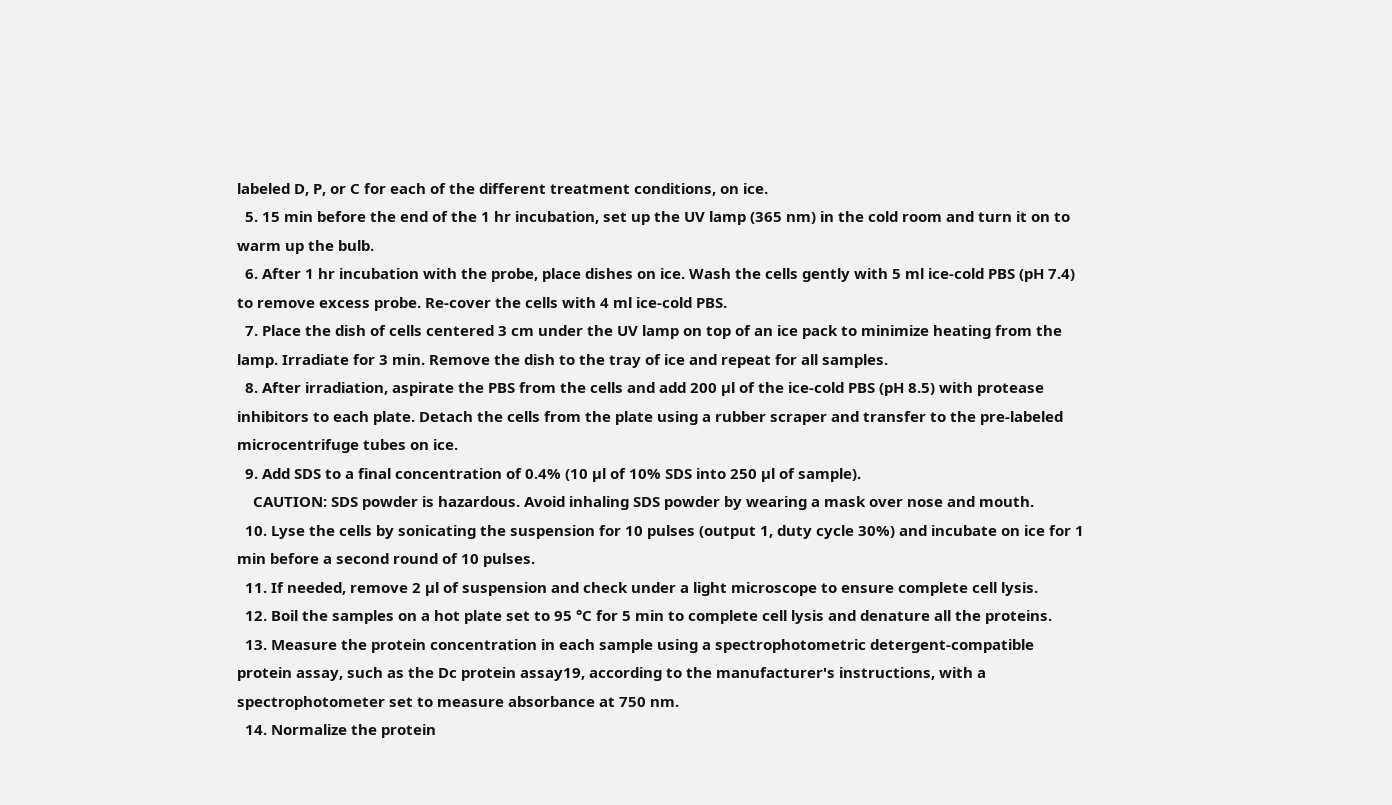labeled D, P, or C for each of the different treatment conditions, on ice.
  5. 15 min before the end of the 1 hr incubation, set up the UV lamp (365 nm) in the cold room and turn it on to warm up the bulb.
  6. After 1 hr incubation with the probe, place dishes on ice. Wash the cells gently with 5 ml ice-cold PBS (pH 7.4) to remove excess probe. Re-cover the cells with 4 ml ice-cold PBS.
  7. Place the dish of cells centered 3 cm under the UV lamp on top of an ice pack to minimize heating from the lamp. Irradiate for 3 min. Remove the dish to the tray of ice and repeat for all samples.
  8. After irradiation, aspirate the PBS from the cells and add 200 µl of the ice-cold PBS (pH 8.5) with protease inhibitors to each plate. Detach the cells from the plate using a rubber scraper and transfer to the pre-labeled microcentrifuge tubes on ice.
  9. Add SDS to a final concentration of 0.4% (10 µl of 10% SDS into 250 µl of sample).
    CAUTION: SDS powder is hazardous. Avoid inhaling SDS powder by wearing a mask over nose and mouth.
  10. Lyse the cells by sonicating the suspension for 10 pulses (output 1, duty cycle 30%) and incubate on ice for 1 min before a second round of 10 pulses.
  11. If needed, remove 2 µl of suspension and check under a light microscope to ensure complete cell lysis.
  12. Boil the samples on a hot plate set to 95 °C for 5 min to complete cell lysis and denature all the proteins.
  13. Measure the protein concentration in each sample using a spectrophotometric detergent-compatible protein assay, such as the Dc protein assay19, according to the manufacturer's instructions, with a spectrophotometer set to measure absorbance at 750 nm.
  14. Normalize the protein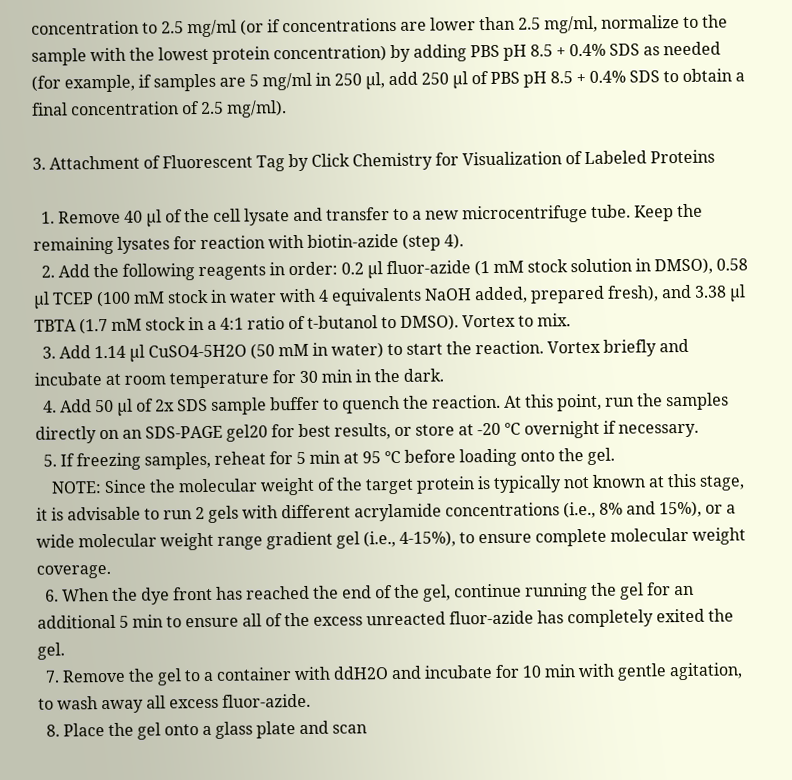concentration to 2.5 mg/ml (or if concentrations are lower than 2.5 mg/ml, normalize to the sample with the lowest protein concentration) by adding PBS pH 8.5 + 0.4% SDS as needed (for example, if samples are 5 mg/ml in 250 µl, add 250 µl of PBS pH 8.5 + 0.4% SDS to obtain a final concentration of 2.5 mg/ml).

3. Attachment of Fluorescent Tag by Click Chemistry for Visualization of Labeled Proteins

  1. Remove 40 µl of the cell lysate and transfer to a new microcentrifuge tube. Keep the remaining lysates for reaction with biotin-azide (step 4).
  2. Add the following reagents in order: 0.2 µl fluor-azide (1 mM stock solution in DMSO), 0.58 µl TCEP (100 mM stock in water with 4 equivalents NaOH added, prepared fresh), and 3.38 µl TBTA (1.7 mM stock in a 4:1 ratio of t-butanol to DMSO). Vortex to mix.
  3. Add 1.14 µl CuSO4-5H2O (50 mM in water) to start the reaction. Vortex briefly and incubate at room temperature for 30 min in the dark.
  4. Add 50 µl of 2x SDS sample buffer to quench the reaction. At this point, run the samples directly on an SDS-PAGE gel20 for best results, or store at -20 °C overnight if necessary.
  5. If freezing samples, reheat for 5 min at 95 °C before loading onto the gel.
    NOTE: Since the molecular weight of the target protein is typically not known at this stage, it is advisable to run 2 gels with different acrylamide concentrations (i.e., 8% and 15%), or a wide molecular weight range gradient gel (i.e., 4-15%), to ensure complete molecular weight coverage.
  6. When the dye front has reached the end of the gel, continue running the gel for an additional 5 min to ensure all of the excess unreacted fluor-azide has completely exited the gel.
  7. Remove the gel to a container with ddH2O and incubate for 10 min with gentle agitation, to wash away all excess fluor-azide.
  8. Place the gel onto a glass plate and scan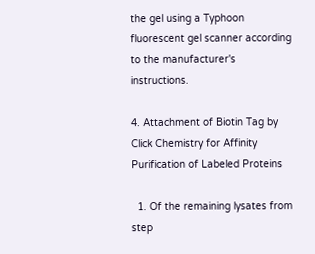the gel using a Typhoon fluorescent gel scanner according to the manufacturer's instructions.

4. Attachment of Biotin Tag by Click Chemistry for Affinity Purification of Labeled Proteins

  1. Of the remaining lysates from step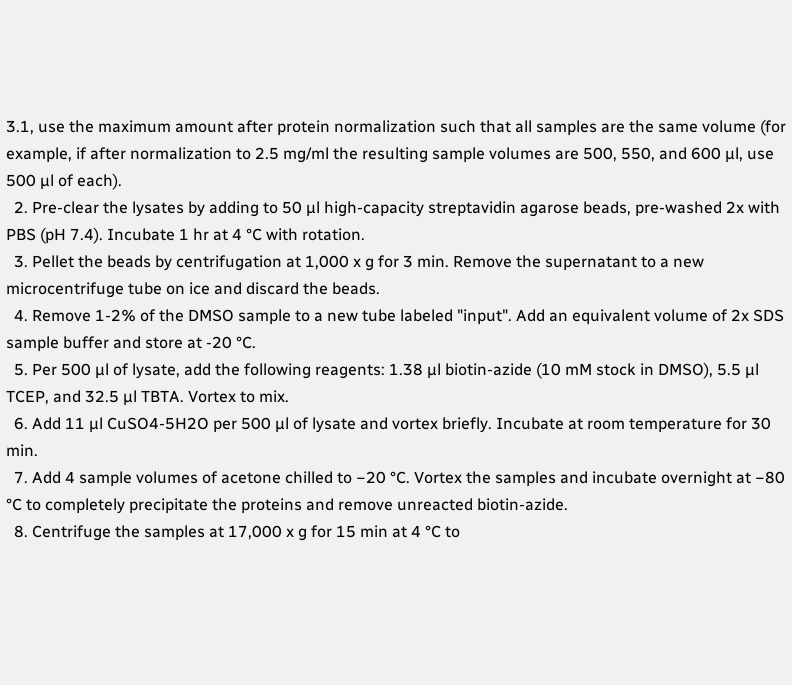3.1, use the maximum amount after protein normalization such that all samples are the same volume (for example, if after normalization to 2.5 mg/ml the resulting sample volumes are 500, 550, and 600 µl, use 500 µl of each).
  2. Pre-clear the lysates by adding to 50 µl high-capacity streptavidin agarose beads, pre-washed 2x with PBS (pH 7.4). Incubate 1 hr at 4 °C with rotation.
  3. Pellet the beads by centrifugation at 1,000 x g for 3 min. Remove the supernatant to a new microcentrifuge tube on ice and discard the beads.
  4. Remove 1-2% of the DMSO sample to a new tube labeled "input". Add an equivalent volume of 2x SDS sample buffer and store at -20 °C.
  5. Per 500 µl of lysate, add the following reagents: 1.38 µl biotin-azide (10 mM stock in DMSO), 5.5 µl TCEP, and 32.5 µl TBTA. Vortex to mix.
  6. Add 11 µl CuSO4-5H2O per 500 µl of lysate and vortex briefly. Incubate at room temperature for 30 min.
  7. Add 4 sample volumes of acetone chilled to −20 °C. Vortex the samples and incubate overnight at −80 °C to completely precipitate the proteins and remove unreacted biotin-azide.
  8. Centrifuge the samples at 17,000 x g for 15 min at 4 °C to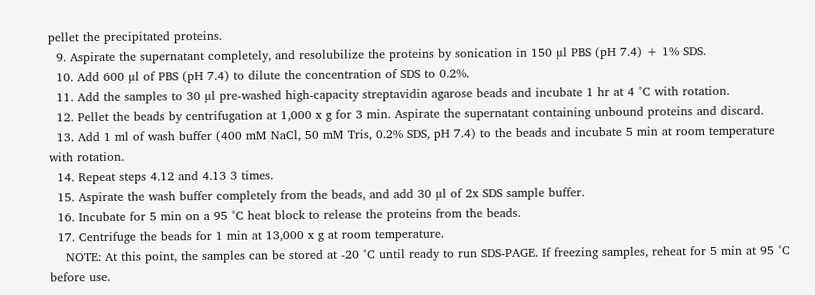pellet the precipitated proteins.
  9. Aspirate the supernatant completely, and resolubilize the proteins by sonication in 150 µl PBS (pH 7.4) + 1% SDS.
  10. Add 600 µl of PBS (pH 7.4) to dilute the concentration of SDS to 0.2%.
  11. Add the samples to 30 µl pre-washed high-capacity streptavidin agarose beads and incubate 1 hr at 4 °C with rotation.
  12. Pellet the beads by centrifugation at 1,000 x g for 3 min. Aspirate the supernatant containing unbound proteins and discard.
  13. Add 1 ml of wash buffer (400 mM NaCl, 50 mM Tris, 0.2% SDS, pH 7.4) to the beads and incubate 5 min at room temperature with rotation.
  14. Repeat steps 4.12 and 4.13 3 times.
  15. Aspirate the wash buffer completely from the beads, and add 30 µl of 2x SDS sample buffer.
  16. Incubate for 5 min on a 95 °C heat block to release the proteins from the beads.
  17. Centrifuge the beads for 1 min at 13,000 x g at room temperature.
    NOTE: At this point, the samples can be stored at -20 °C until ready to run SDS-PAGE. If freezing samples, reheat for 5 min at 95 °C before use.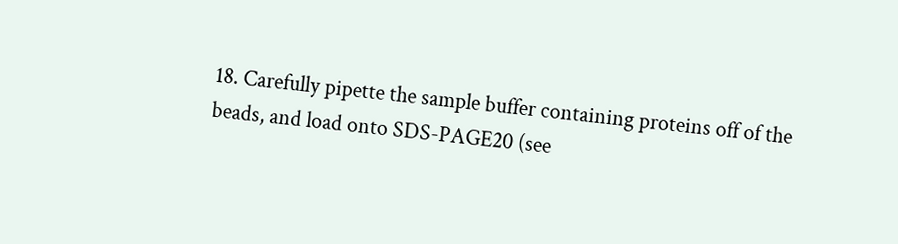18. Carefully pipette the sample buffer containing proteins off of the beads, and load onto SDS-PAGE20 (see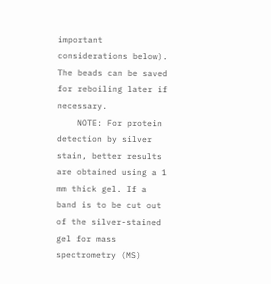important considerations below). The beads can be saved for reboiling later if necessary.
    NOTE: For protein detection by silver stain, better results are obtained using a 1 mm thick gel. If a band is to be cut out of the silver-stained gel for mass spectrometry (MS)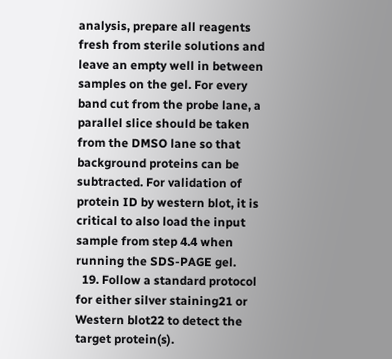analysis, prepare all reagents fresh from sterile solutions and leave an empty well in between samples on the gel. For every band cut from the probe lane, a parallel slice should be taken from the DMSO lane so that background proteins can be subtracted. For validation of protein ID by western blot, it is critical to also load the input sample from step 4.4 when running the SDS-PAGE gel.
  19. Follow a standard protocol for either silver staining21 or Western blot22 to detect the target protein(s).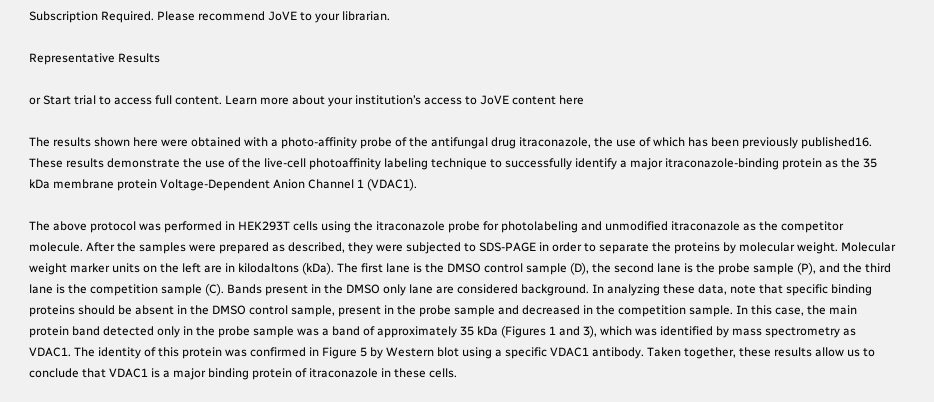Subscription Required. Please recommend JoVE to your librarian.

Representative Results

or Start trial to access full content. Learn more about your institution’s access to JoVE content here

The results shown here were obtained with a photo-affinity probe of the antifungal drug itraconazole, the use of which has been previously published16. These results demonstrate the use of the live-cell photoaffinity labeling technique to successfully identify a major itraconazole-binding protein as the 35 kDa membrane protein Voltage-Dependent Anion Channel 1 (VDAC1).

The above protocol was performed in HEK293T cells using the itraconazole probe for photolabeling and unmodified itraconazole as the competitor molecule. After the samples were prepared as described, they were subjected to SDS-PAGE in order to separate the proteins by molecular weight. Molecular weight marker units on the left are in kilodaltons (kDa). The first lane is the DMSO control sample (D), the second lane is the probe sample (P), and the third lane is the competition sample (C). Bands present in the DMSO only lane are considered background. In analyzing these data, note that specific binding proteins should be absent in the DMSO control sample, present in the probe sample and decreased in the competition sample. In this case, the main protein band detected only in the probe sample was a band of approximately 35 kDa (Figures 1 and 3), which was identified by mass spectrometry as VDAC1. The identity of this protein was confirmed in Figure 5 by Western blot using a specific VDAC1 antibody. Taken together, these results allow us to conclude that VDAC1 is a major binding protein of itraconazole in these cells.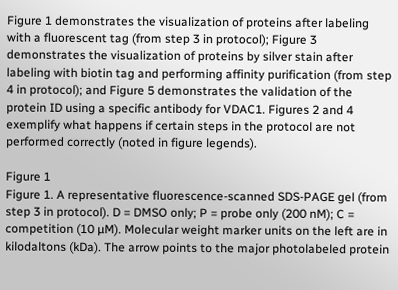Figure 1 demonstrates the visualization of proteins after labeling with a fluorescent tag (from step 3 in protocol); Figure 3 demonstrates the visualization of proteins by silver stain after labeling with biotin tag and performing affinity purification (from step 4 in protocol); and Figure 5 demonstrates the validation of the protein ID using a specific antibody for VDAC1. Figures 2 and 4 exemplify what happens if certain steps in the protocol are not performed correctly (noted in figure legends).

Figure 1
Figure 1. A representative fluorescence-scanned SDS-PAGE gel (from step 3 in protocol). D = DMSO only; P = probe only (200 nM); C = competition (10 µM). Molecular weight marker units on the left are in kilodaltons (kDa). The arrow points to the major photolabeled protein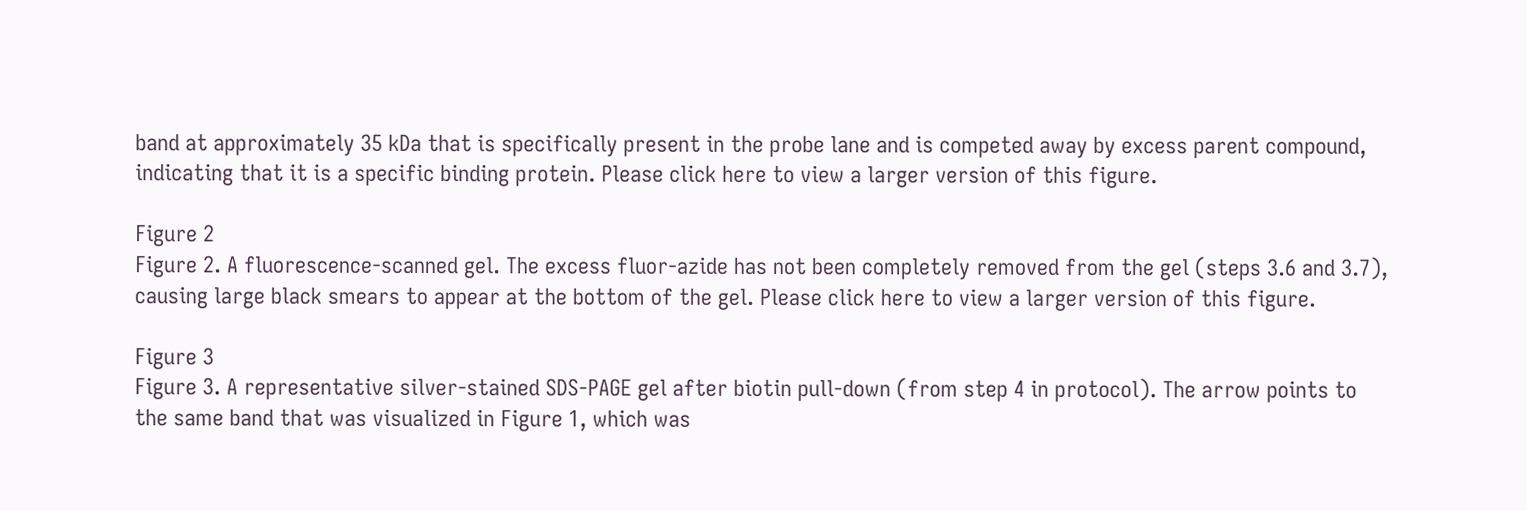band at approximately 35 kDa that is specifically present in the probe lane and is competed away by excess parent compound, indicating that it is a specific binding protein. Please click here to view a larger version of this figure.

Figure 2
Figure 2. A fluorescence-scanned gel. The excess fluor-azide has not been completely removed from the gel (steps 3.6 and 3.7), causing large black smears to appear at the bottom of the gel. Please click here to view a larger version of this figure.

Figure 3
Figure 3. A representative silver-stained SDS-PAGE gel after biotin pull-down (from step 4 in protocol). The arrow points to the same band that was visualized in Figure 1, which was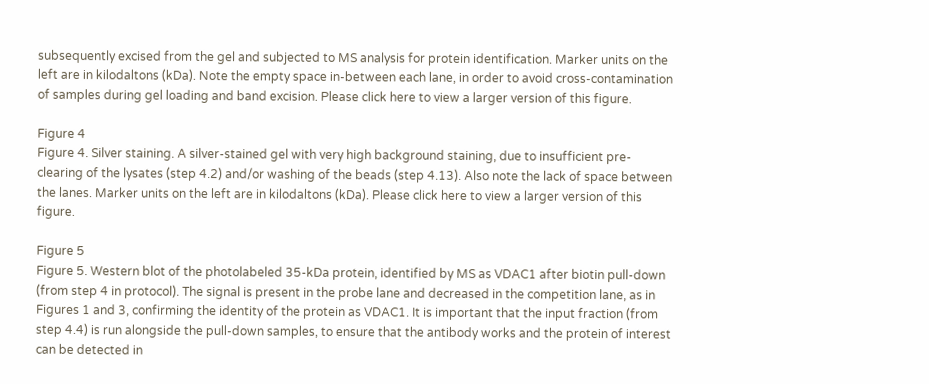subsequently excised from the gel and subjected to MS analysis for protein identification. Marker units on the left are in kilodaltons (kDa). Note the empty space in-between each lane, in order to avoid cross-contamination of samples during gel loading and band excision. Please click here to view a larger version of this figure.

Figure 4
Figure 4. Silver staining. A silver-stained gel with very high background staining, due to insufficient pre-clearing of the lysates (step 4.2) and/or washing of the beads (step 4.13). Also note the lack of space between the lanes. Marker units on the left are in kilodaltons (kDa). Please click here to view a larger version of this figure.

Figure 5
Figure 5. Western blot of the photolabeled 35-kDa protein, identified by MS as VDAC1 after biotin pull-down (from step 4 in protocol). The signal is present in the probe lane and decreased in the competition lane, as in Figures 1 and 3, confirming the identity of the protein as VDAC1. It is important that the input fraction (from step 4.4) is run alongside the pull-down samples, to ensure that the antibody works and the protein of interest can be detected in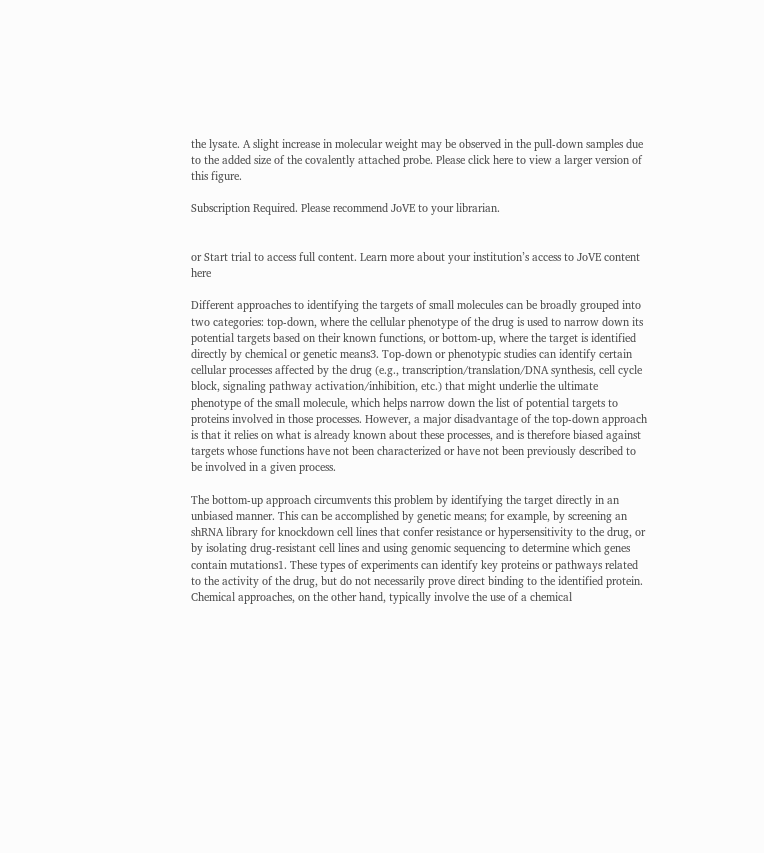the lysate. A slight increase in molecular weight may be observed in the pull-down samples due to the added size of the covalently attached probe. Please click here to view a larger version of this figure.

Subscription Required. Please recommend JoVE to your librarian.


or Start trial to access full content. Learn more about your institution’s access to JoVE content here

Different approaches to identifying the targets of small molecules can be broadly grouped into two categories: top-down, where the cellular phenotype of the drug is used to narrow down its potential targets based on their known functions, or bottom-up, where the target is identified directly by chemical or genetic means3. Top-down or phenotypic studies can identify certain cellular processes affected by the drug (e.g., transcription/translation/DNA synthesis, cell cycle block, signaling pathway activation/inhibition, etc.) that might underlie the ultimate phenotype of the small molecule, which helps narrow down the list of potential targets to proteins involved in those processes. However, a major disadvantage of the top-down approach is that it relies on what is already known about these processes, and is therefore biased against targets whose functions have not been characterized or have not been previously described to be involved in a given process.

The bottom-up approach circumvents this problem by identifying the target directly in an unbiased manner. This can be accomplished by genetic means; for example, by screening an shRNA library for knockdown cell lines that confer resistance or hypersensitivity to the drug, or by isolating drug-resistant cell lines and using genomic sequencing to determine which genes contain mutations1. These types of experiments can identify key proteins or pathways related to the activity of the drug, but do not necessarily prove direct binding to the identified protein. Chemical approaches, on the other hand, typically involve the use of a chemical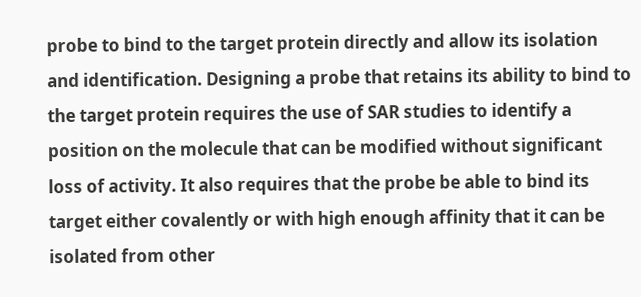probe to bind to the target protein directly and allow its isolation and identification. Designing a probe that retains its ability to bind to the target protein requires the use of SAR studies to identify a position on the molecule that can be modified without significant loss of activity. It also requires that the probe be able to bind its target either covalently or with high enough affinity that it can be isolated from other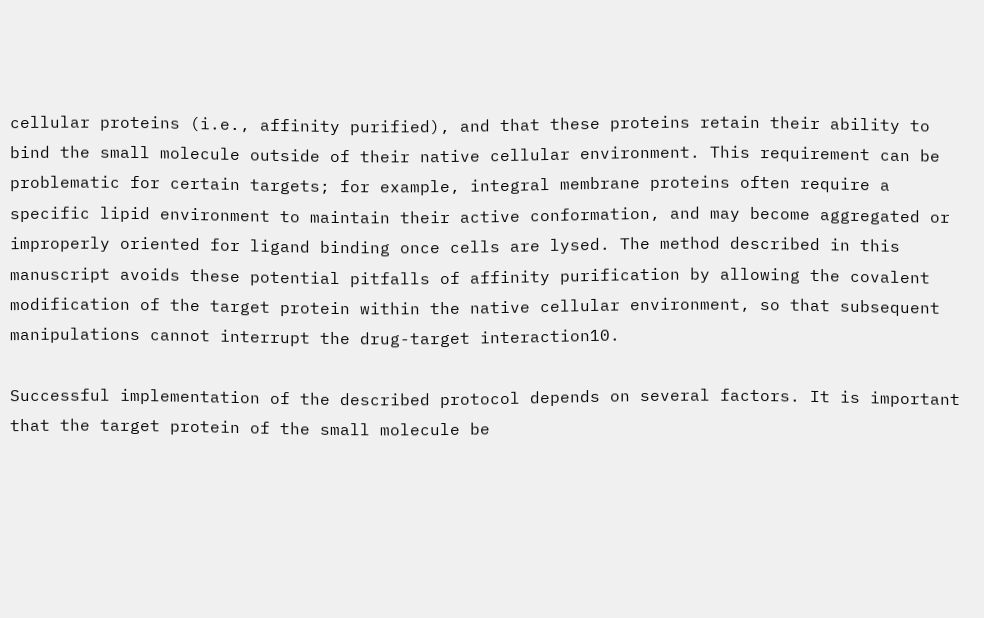cellular proteins (i.e., affinity purified), and that these proteins retain their ability to bind the small molecule outside of their native cellular environment. This requirement can be problematic for certain targets; for example, integral membrane proteins often require a specific lipid environment to maintain their active conformation, and may become aggregated or improperly oriented for ligand binding once cells are lysed. The method described in this manuscript avoids these potential pitfalls of affinity purification by allowing the covalent modification of the target protein within the native cellular environment, so that subsequent manipulations cannot interrupt the drug-target interaction10.

Successful implementation of the described protocol depends on several factors. It is important that the target protein of the small molecule be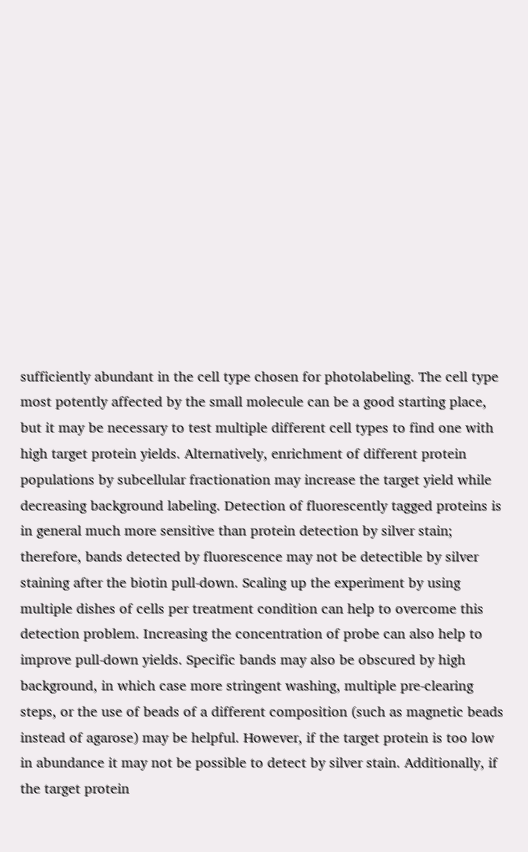sufficiently abundant in the cell type chosen for photolabeling. The cell type most potently affected by the small molecule can be a good starting place, but it may be necessary to test multiple different cell types to find one with high target protein yields. Alternatively, enrichment of different protein populations by subcellular fractionation may increase the target yield while decreasing background labeling. Detection of fluorescently tagged proteins is in general much more sensitive than protein detection by silver stain; therefore, bands detected by fluorescence may not be detectible by silver staining after the biotin pull-down. Scaling up the experiment by using multiple dishes of cells per treatment condition can help to overcome this detection problem. Increasing the concentration of probe can also help to improve pull-down yields. Specific bands may also be obscured by high background, in which case more stringent washing, multiple pre-clearing steps, or the use of beads of a different composition (such as magnetic beads instead of agarose) may be helpful. However, if the target protein is too low in abundance it may not be possible to detect by silver stain. Additionally, if the target protein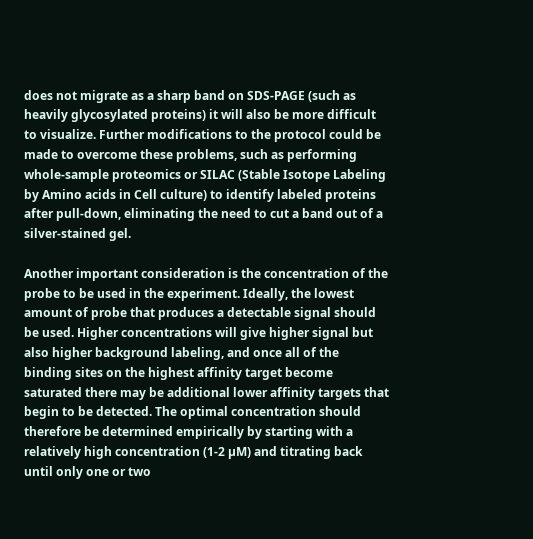does not migrate as a sharp band on SDS-PAGE (such as heavily glycosylated proteins) it will also be more difficult to visualize. Further modifications to the protocol could be made to overcome these problems, such as performing whole-sample proteomics or SILAC (Stable Isotope Labeling by Amino acids in Cell culture) to identify labeled proteins after pull-down, eliminating the need to cut a band out of a silver-stained gel.

Another important consideration is the concentration of the probe to be used in the experiment. Ideally, the lowest amount of probe that produces a detectable signal should be used. Higher concentrations will give higher signal but also higher background labeling, and once all of the binding sites on the highest affinity target become saturated there may be additional lower affinity targets that begin to be detected. The optimal concentration should therefore be determined empirically by starting with a relatively high concentration (1-2 µM) and titrating back until only one or two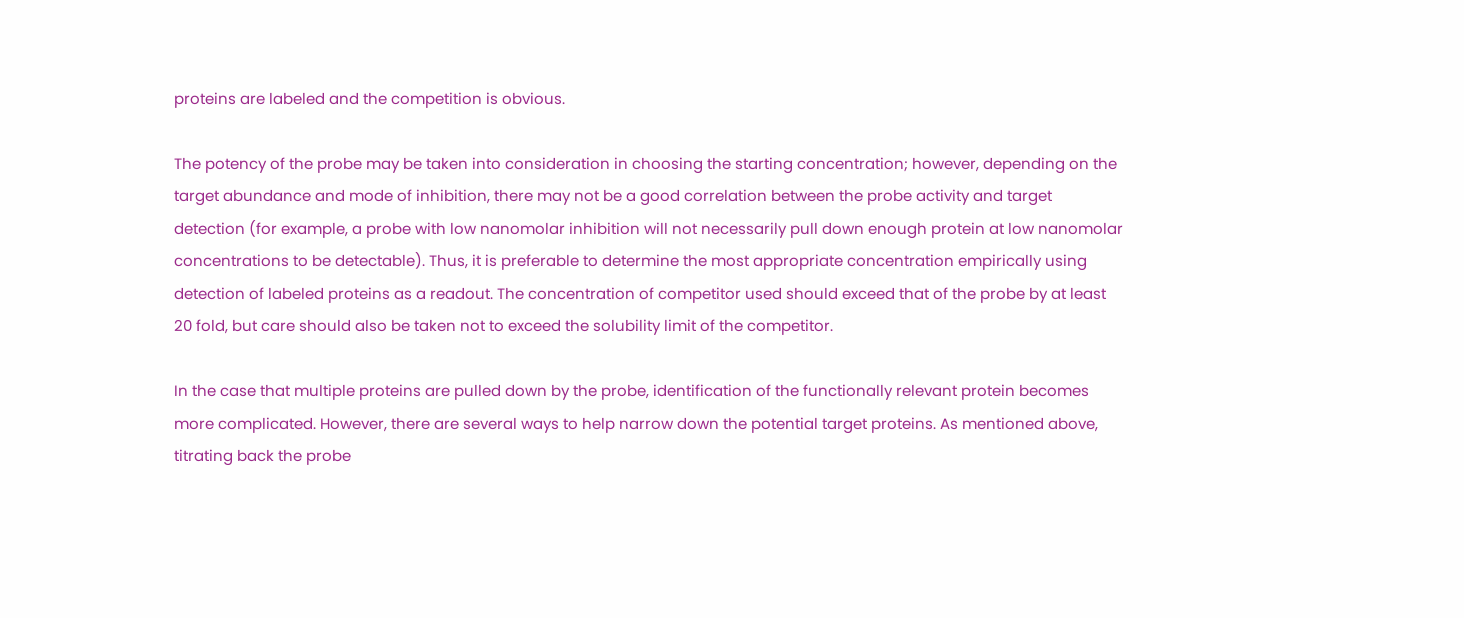proteins are labeled and the competition is obvious.

The potency of the probe may be taken into consideration in choosing the starting concentration; however, depending on the target abundance and mode of inhibition, there may not be a good correlation between the probe activity and target detection (for example, a probe with low nanomolar inhibition will not necessarily pull down enough protein at low nanomolar concentrations to be detectable). Thus, it is preferable to determine the most appropriate concentration empirically using detection of labeled proteins as a readout. The concentration of competitor used should exceed that of the probe by at least 20 fold, but care should also be taken not to exceed the solubility limit of the competitor.

In the case that multiple proteins are pulled down by the probe, identification of the functionally relevant protein becomes more complicated. However, there are several ways to help narrow down the potential target proteins. As mentioned above, titrating back the probe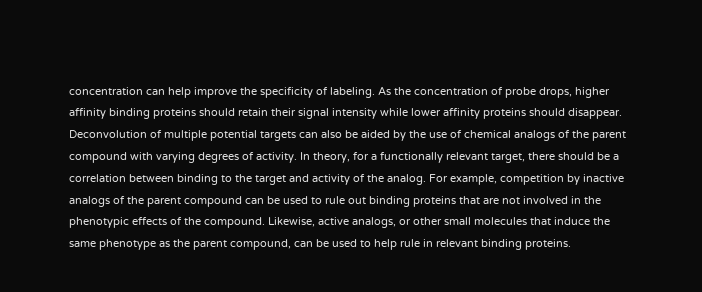concentration can help improve the specificity of labeling. As the concentration of probe drops, higher affinity binding proteins should retain their signal intensity while lower affinity proteins should disappear. Deconvolution of multiple potential targets can also be aided by the use of chemical analogs of the parent compound with varying degrees of activity. In theory, for a functionally relevant target, there should be a correlation between binding to the target and activity of the analog. For example, competition by inactive analogs of the parent compound can be used to rule out binding proteins that are not involved in the phenotypic effects of the compound. Likewise, active analogs, or other small molecules that induce the same phenotype as the parent compound, can be used to help rule in relevant binding proteins.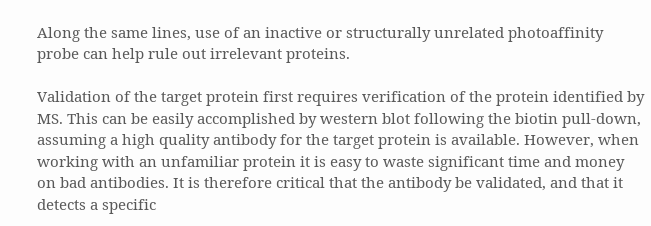Along the same lines, use of an inactive or structurally unrelated photoaffinity probe can help rule out irrelevant proteins.

Validation of the target protein first requires verification of the protein identified by MS. This can be easily accomplished by western blot following the biotin pull-down, assuming a high quality antibody for the target protein is available. However, when working with an unfamiliar protein it is easy to waste significant time and money on bad antibodies. It is therefore critical that the antibody be validated, and that it detects a specific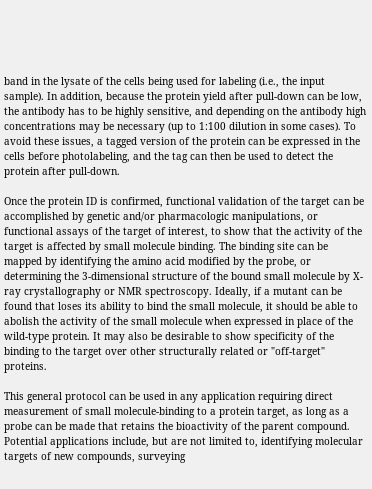band in the lysate of the cells being used for labeling (i.e., the input sample). In addition, because the protein yield after pull-down can be low, the antibody has to be highly sensitive, and depending on the antibody high concentrations may be necessary (up to 1:100 dilution in some cases). To avoid these issues, a tagged version of the protein can be expressed in the cells before photolabeling, and the tag can then be used to detect the protein after pull-down.

Once the protein ID is confirmed, functional validation of the target can be accomplished by genetic and/or pharmacologic manipulations, or functional assays of the target of interest, to show that the activity of the target is affected by small molecule binding. The binding site can be mapped by identifying the amino acid modified by the probe, or determining the 3-dimensional structure of the bound small molecule by X-ray crystallography or NMR spectroscopy. Ideally, if a mutant can be found that loses its ability to bind the small molecule, it should be able to abolish the activity of the small molecule when expressed in place of the wild-type protein. It may also be desirable to show specificity of the binding to the target over other structurally related or "off-target" proteins.

This general protocol can be used in any application requiring direct measurement of small molecule-binding to a protein target, as long as a probe can be made that retains the bioactivity of the parent compound. Potential applications include, but are not limited to, identifying molecular targets of new compounds, surveying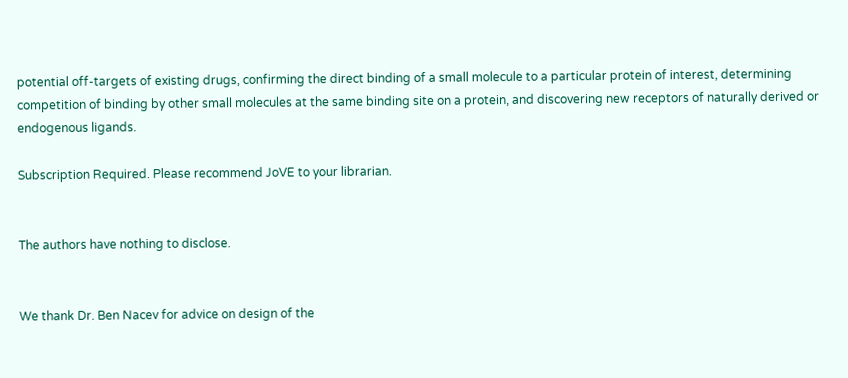potential off-targets of existing drugs, confirming the direct binding of a small molecule to a particular protein of interest, determining competition of binding by other small molecules at the same binding site on a protein, and discovering new receptors of naturally derived or endogenous ligands.

Subscription Required. Please recommend JoVE to your librarian.


The authors have nothing to disclose.


We thank Dr. Ben Nacev for advice on design of the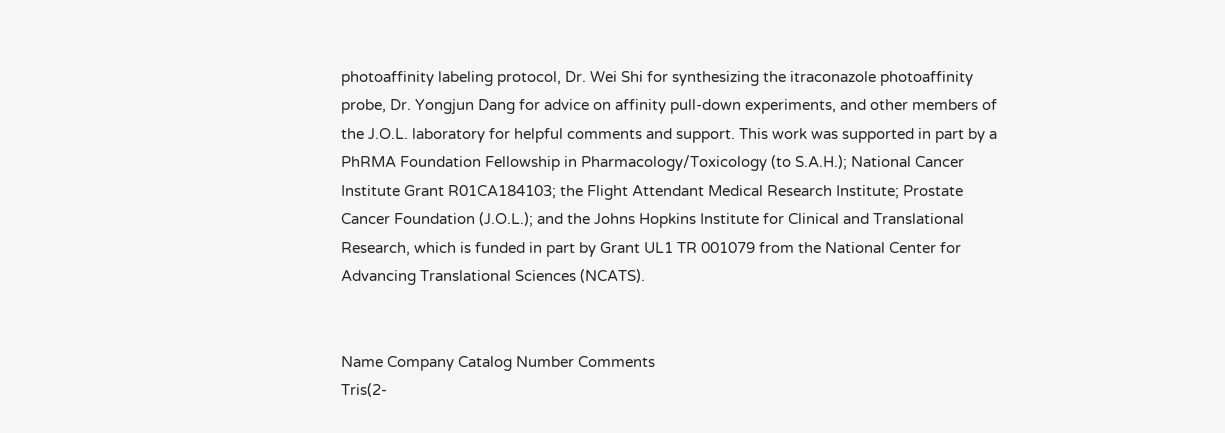photoaffinity labeling protocol, Dr. Wei Shi for synthesizing the itraconazole photoaffinity probe, Dr. Yongjun Dang for advice on affinity pull-down experiments, and other members of the J.O.L. laboratory for helpful comments and support. This work was supported in part by a PhRMA Foundation Fellowship in Pharmacology/Toxicology (to S.A.H.); National Cancer Institute Grant R01CA184103; the Flight Attendant Medical Research Institute; Prostate Cancer Foundation (J.O.L.); and the Johns Hopkins Institute for Clinical and Translational Research, which is funded in part by Grant UL1 TR 001079 from the National Center for Advancing Translational Sciences (NCATS).


Name Company Catalog Number Comments
Tris(2-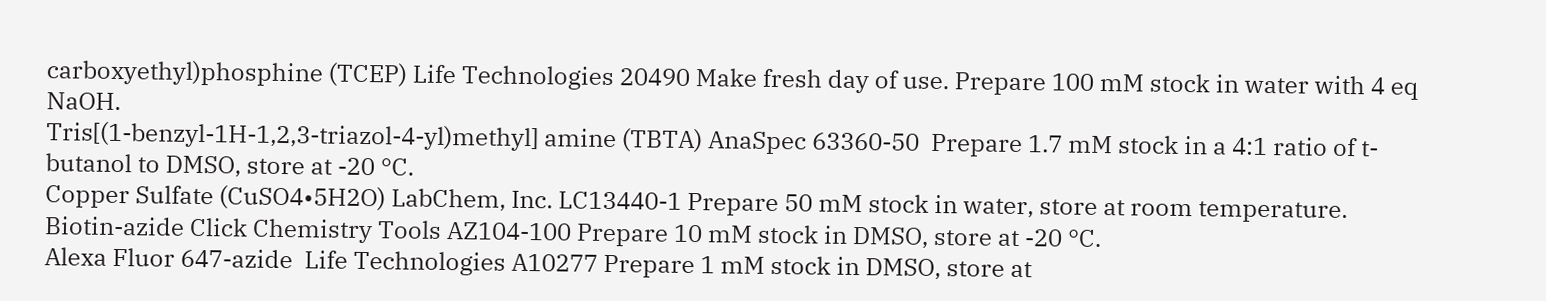carboxyethyl)phosphine (TCEP) Life Technologies 20490 Make fresh day of use. Prepare 100 mM stock in water with 4 eq NaOH.
Tris[(1-benzyl-1H-1,2,3-triazol-4-yl)methyl] amine (TBTA) AnaSpec 63360-50  Prepare 1.7 mM stock in a 4:1 ratio of t-butanol to DMSO, store at -20 °C.
Copper Sulfate (CuSO4•5H2O) LabChem, Inc. LC13440-1 Prepare 50 mM stock in water, store at room temperature.
Biotin-azide Click Chemistry Tools AZ104-100 Prepare 10 mM stock in DMSO, store at -20 °C.
Alexa Fluor 647-azide  Life Technologies A10277 Prepare 1 mM stock in DMSO, store at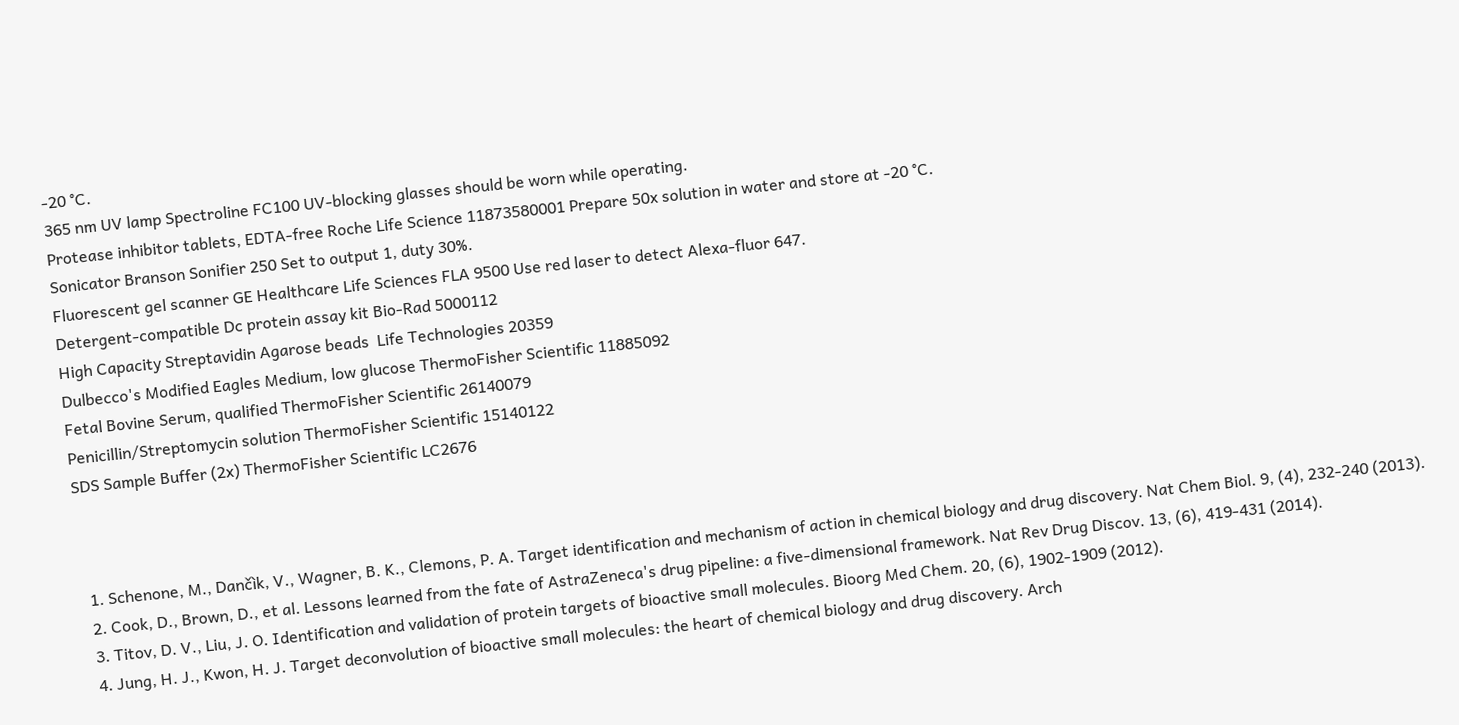-20 °C.
365 nm UV lamp Spectroline FC100 UV-blocking glasses should be worn while operating.
Protease inhibitor tablets, EDTA-free Roche Life Science 11873580001 Prepare 50x solution in water and store at -20 °C.
Sonicator Branson Sonifier 250 Set to output 1, duty 30%.
Fluorescent gel scanner GE Healthcare Life Sciences FLA 9500 Use red laser to detect Alexa-fluor 647.
Detergent-compatible Dc protein assay kit Bio-Rad 5000112
High Capacity Streptavidin Agarose beads  Life Technologies 20359
Dulbecco's Modified Eagles Medium, low glucose ThermoFisher Scientific 11885092
Fetal Bovine Serum, qualified ThermoFisher Scientific 26140079
Penicillin/Streptomycin solution ThermoFisher Scientific 15140122
SDS Sample Buffer (2x) ThermoFisher Scientific LC2676



  1. Schenone, M., Dančìk, V., Wagner, B. K., Clemons, P. A. Target identification and mechanism of action in chemical biology and drug discovery. Nat Chem Biol. 9, (4), 232-240 (2013).
  2. Cook, D., Brown, D., et al. Lessons learned from the fate of AstraZeneca's drug pipeline: a five-dimensional framework. Nat Rev Drug Discov. 13, (6), 419-431 (2014).
  3. Titov, D. V., Liu, J. O. Identification and validation of protein targets of bioactive small molecules. Bioorg Med Chem. 20, (6), 1902-1909 (2012).
  4. Jung, H. J., Kwon, H. J. Target deconvolution of bioactive small molecules: the heart of chemical biology and drug discovery. Arch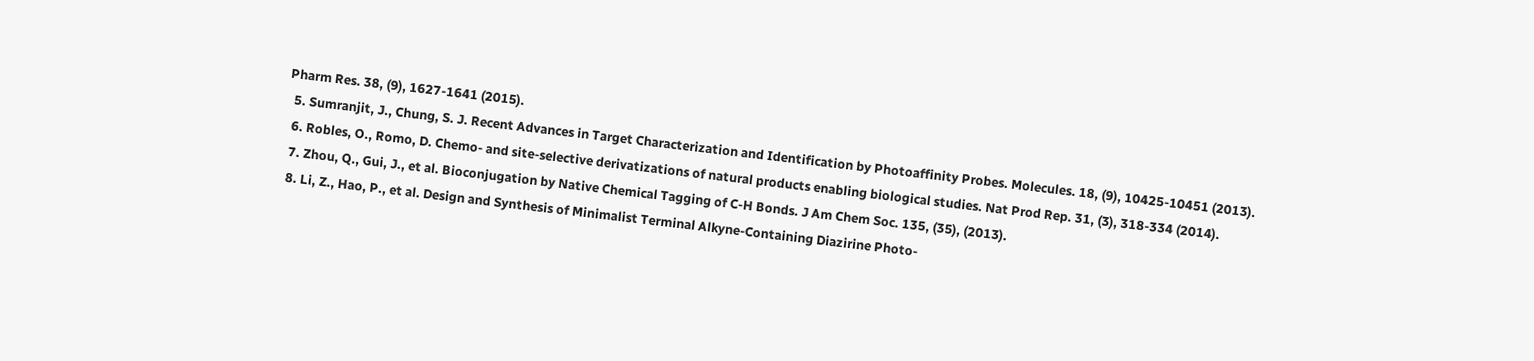Pharm Res. 38, (9), 1627-1641 (2015).
  5. Sumranjit, J., Chung, S. J. Recent Advances in Target Characterization and Identification by Photoaffinity Probes. Molecules. 18, (9), 10425-10451 (2013).
  6. Robles, O., Romo, D. Chemo- and site-selective derivatizations of natural products enabling biological studies. Nat Prod Rep. 31, (3), 318-334 (2014).
  7. Zhou, Q., Gui, J., et al. Bioconjugation by Native Chemical Tagging of C-H Bonds. J Am Chem Soc. 135, (35), (2013).
  8. Li, Z., Hao, P., et al. Design and Synthesis of Minimalist Terminal Alkyne-Containing Diazirine Photo-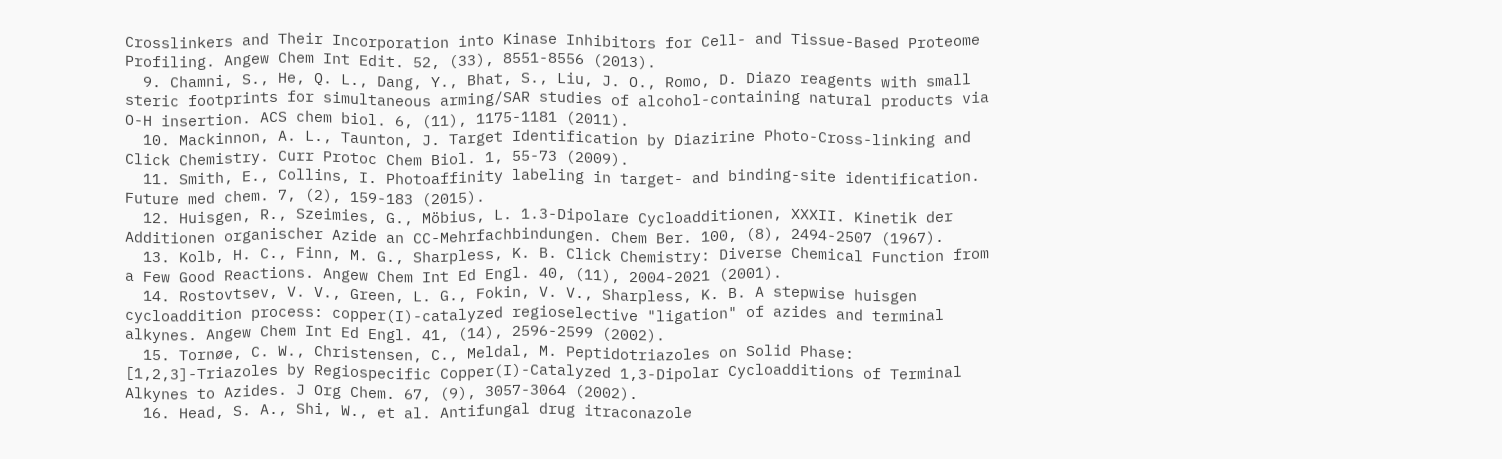Crosslinkers and Their Incorporation into Kinase Inhibitors for Cell- and Tissue-Based Proteome Profiling. Angew Chem Int Edit. 52, (33), 8551-8556 (2013).
  9. Chamni, S., He, Q. L., Dang, Y., Bhat, S., Liu, J. O., Romo, D. Diazo reagents with small steric footprints for simultaneous arming/SAR studies of alcohol-containing natural products via O-H insertion. ACS chem biol. 6, (11), 1175-1181 (2011).
  10. Mackinnon, A. L., Taunton, J. Target Identification by Diazirine Photo-Cross-linking and Click Chemistry. Curr Protoc Chem Biol. 1, 55-73 (2009).
  11. Smith, E., Collins, I. Photoaffinity labeling in target- and binding-site identification. Future med chem. 7, (2), 159-183 (2015).
  12. Huisgen, R., Szeimies, G., Möbius, L. 1.3-Dipolare Cycloadditionen, XXXII. Kinetik der Additionen organischer Azide an CC-Mehrfachbindungen. Chem Ber. 100, (8), 2494-2507 (1967).
  13. Kolb, H. C., Finn, M. G., Sharpless, K. B. Click Chemistry: Diverse Chemical Function from a Few Good Reactions. Angew Chem Int Ed Engl. 40, (11), 2004-2021 (2001).
  14. Rostovtsev, V. V., Green, L. G., Fokin, V. V., Sharpless, K. B. A stepwise huisgen cycloaddition process: copper(I)-catalyzed regioselective "ligation" of azides and terminal alkynes. Angew Chem Int Ed Engl. 41, (14), 2596-2599 (2002).
  15. Tornøe, C. W., Christensen, C., Meldal, M. Peptidotriazoles on Solid Phase: [1,2,3]-Triazoles by Regiospecific Copper(I)-Catalyzed 1,3-Dipolar Cycloadditions of Terminal Alkynes to Azides. J Org Chem. 67, (9), 3057-3064 (2002).
  16. Head, S. A., Shi, W., et al. Antifungal drug itraconazole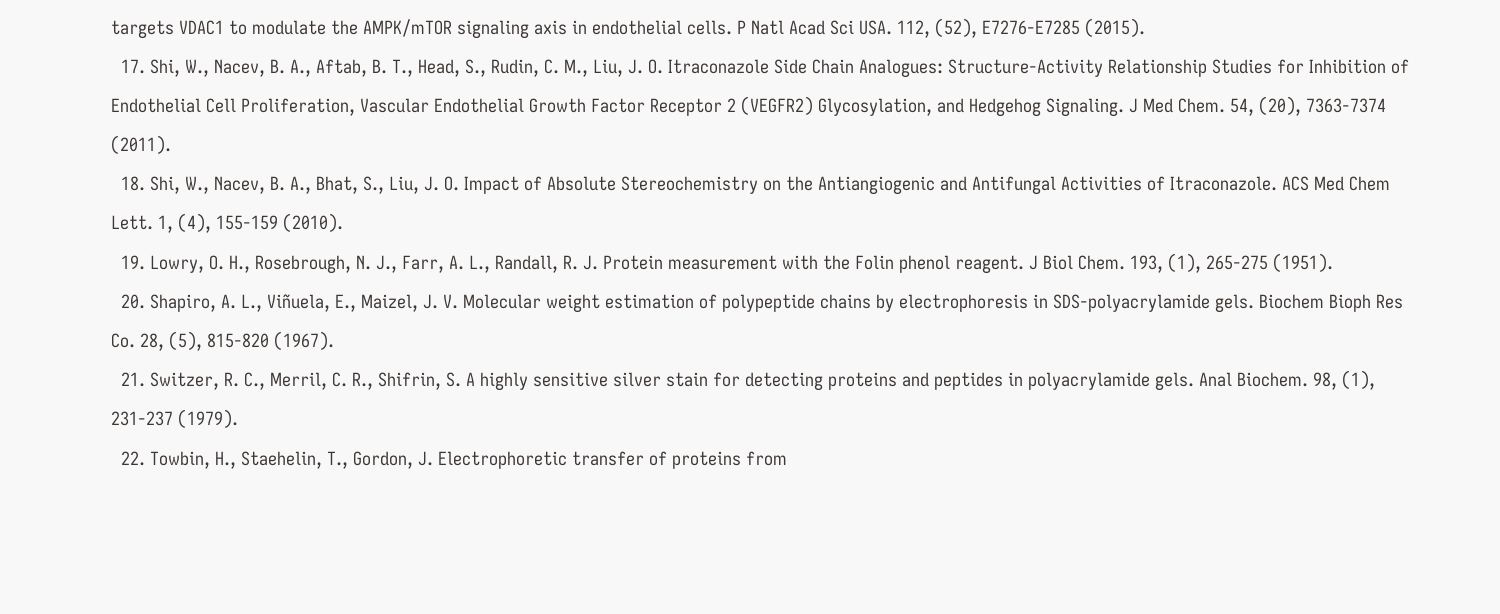targets VDAC1 to modulate the AMPK/mTOR signaling axis in endothelial cells. P Natl Acad Sci USA. 112, (52), E7276-E7285 (2015).
  17. Shi, W., Nacev, B. A., Aftab, B. T., Head, S., Rudin, C. M., Liu, J. O. Itraconazole Side Chain Analogues: Structure-Activity Relationship Studies for Inhibition of Endothelial Cell Proliferation, Vascular Endothelial Growth Factor Receptor 2 (VEGFR2) Glycosylation, and Hedgehog Signaling. J Med Chem. 54, (20), 7363-7374 (2011).
  18. Shi, W., Nacev, B. A., Bhat, S., Liu, J. O. Impact of Absolute Stereochemistry on the Antiangiogenic and Antifungal Activities of Itraconazole. ACS Med Chem Lett. 1, (4), 155-159 (2010).
  19. Lowry, O. H., Rosebrough, N. J., Farr, A. L., Randall, R. J. Protein measurement with the Folin phenol reagent. J Biol Chem. 193, (1), 265-275 (1951).
  20. Shapiro, A. L., Viñuela, E., Maizel, J. V. Molecular weight estimation of polypeptide chains by electrophoresis in SDS-polyacrylamide gels. Biochem Bioph Res Co. 28, (5), 815-820 (1967).
  21. Switzer, R. C., Merril, C. R., Shifrin, S. A highly sensitive silver stain for detecting proteins and peptides in polyacrylamide gels. Anal Biochem. 98, (1), 231-237 (1979).
  22. Towbin, H., Staehelin, T., Gordon, J. Electrophoretic transfer of proteins from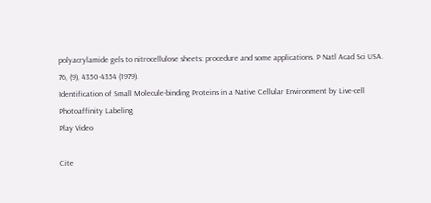polyacrylamide gels to nitrocellulose sheets: procedure and some applications. P Natl Acad Sci USA. 76, (9), 4350-4354 (1979).
Identification of Small Molecule-binding Proteins in a Native Cellular Environment by Live-cell Photoaffinity Labeling
Play Video

Cite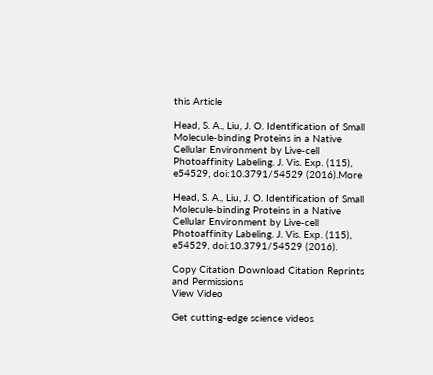this Article

Head, S. A., Liu, J. O. Identification of Small Molecule-binding Proteins in a Native Cellular Environment by Live-cell Photoaffinity Labeling. J. Vis. Exp. (115), e54529, doi:10.3791/54529 (2016).More

Head, S. A., Liu, J. O. Identification of Small Molecule-binding Proteins in a Native Cellular Environment by Live-cell Photoaffinity Labeling. J. Vis. Exp. (115), e54529, doi:10.3791/54529 (2016).

Copy Citation Download Citation Reprints and Permissions
View Video

Get cutting-edge science videos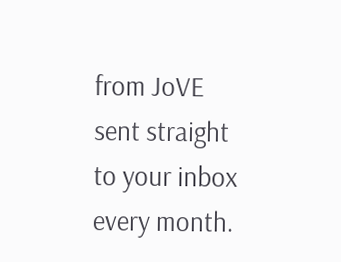from JoVE sent straight to your inbox every month.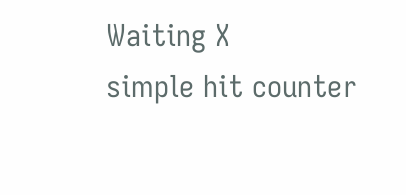Waiting X
simple hit counter